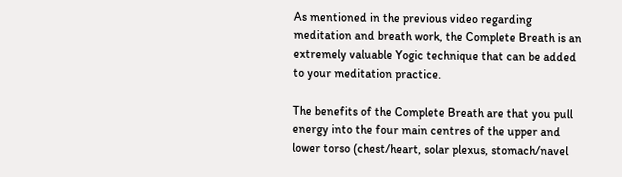As mentioned in the previous video regarding meditation and breath work, the Complete Breath is an extremely valuable Yogic technique that can be added to your meditation practice.

The benefits of the Complete Breath are that you pull energy into the four main centres of the upper and lower torso (chest/heart, solar plexus, stomach/navel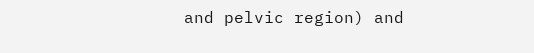and pelvic region) and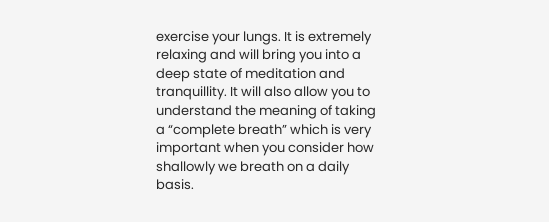exercise your lungs. It is extremely relaxing and will bring you into a deep state of meditation and tranquillity. It will also allow you to understand the meaning of taking a “complete breath” which is very important when you consider how shallowly we breath on a daily basis.